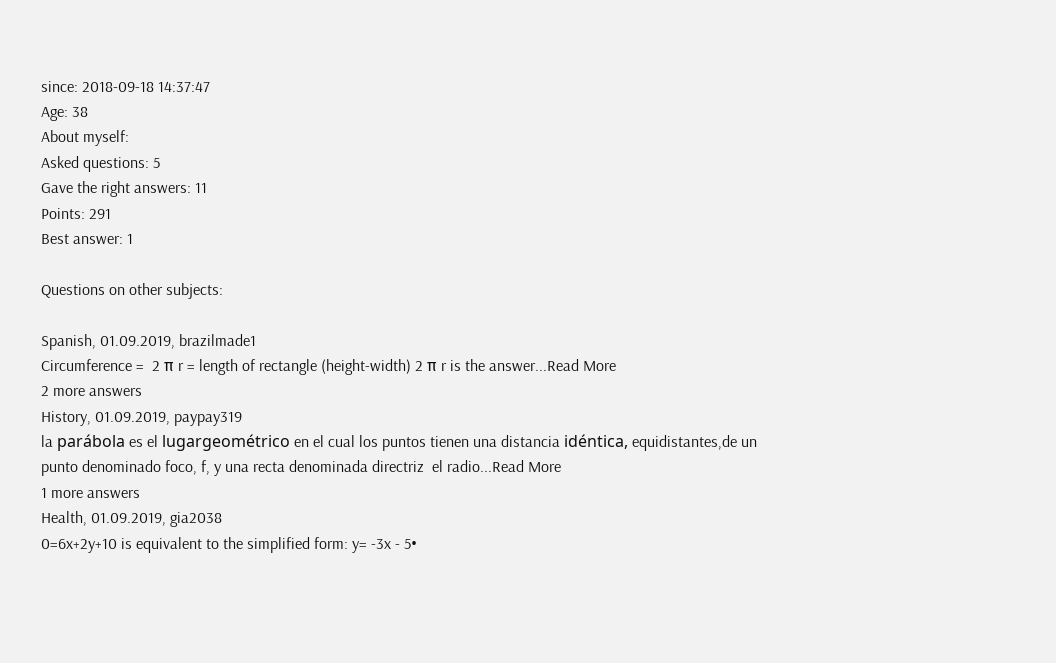since: 2018-09-18 14:37:47
Age: 38
About myself:
Asked questions: 5
Gave the right answers: 11
Points: 291
Best answer: 1

Questions on other subjects:

Spanish, 01.09.2019, brazilmade1
Circumference =  2 π r = length of rectangle (height-width) 2 π r is the answer...Read More
2 more answers
History, 01.09.2019, paypay319
la parábola es el lugargeométrico en el cual los puntos tienen una distancia idéntica, equidistantes,de un punto denominado foco, f, y una recta denominada directriz  el radio...Read More
1 more answers
Health, 01.09.2019, gia2038
0=6x+2y+10 is equivalent to the simplified form: y= -3x - 5•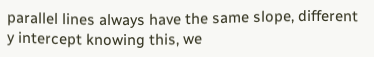parallel lines always have the same slope, different y intercept knowing this, we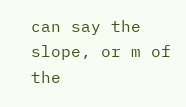can say the slope, or m of the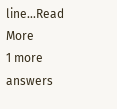line...Read More
1 more answers